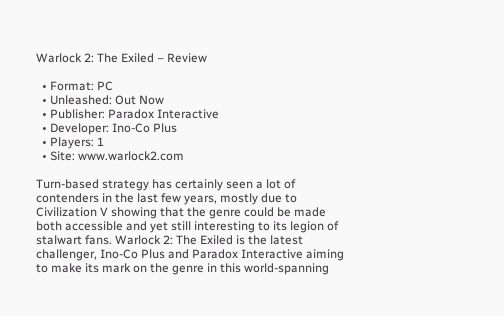Warlock 2: The Exiled – Review

  • Format: PC
  • Unleashed: Out Now
  • Publisher: Paradox Interactive
  • Developer: Ino-Co Plus
  • Players: 1
  • Site: www.warlock2.com

Turn-based strategy has certainly seen a lot of contenders in the last few years, mostly due to Civilization V showing that the genre could be made both accessible and yet still interesting to its legion of stalwart fans. Warlock 2: The Exiled is the latest challenger, Ino-Co Plus and Paradox Interactive aiming to make its mark on the genre in this world-spanning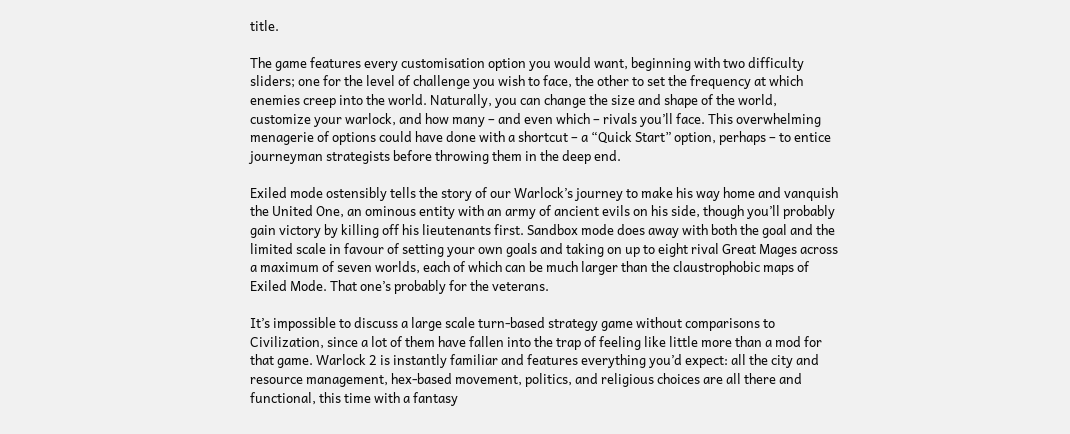title.

The game features every customisation option you would want, beginning with two difficulty sliders; one for the level of challenge you wish to face, the other to set the frequency at which enemies creep into the world. Naturally, you can change the size and shape of the world, customize your warlock, and how many – and even which – rivals you’ll face. This overwhelming menagerie of options could have done with a shortcut – a “Quick Start” option, perhaps – to entice journeyman strategists before throwing them in the deep end.

Exiled mode ostensibly tells the story of our Warlock’s journey to make his way home and vanquish the United One, an ominous entity with an army of ancient evils on his side, though you’ll probably gain victory by killing off his lieutenants first. Sandbox mode does away with both the goal and the limited scale in favour of setting your own goals and taking on up to eight rival Great Mages across a maximum of seven worlds, each of which can be much larger than the claustrophobic maps of Exiled Mode. That one’s probably for the veterans.

It’s impossible to discuss a large scale turn-based strategy game without comparisons to Civilization, since a lot of them have fallen into the trap of feeling like little more than a mod for that game. Warlock 2 is instantly familiar and features everything you’d expect: all the city and resource management, hex-based movement, politics, and religious choices are all there and functional, this time with a fantasy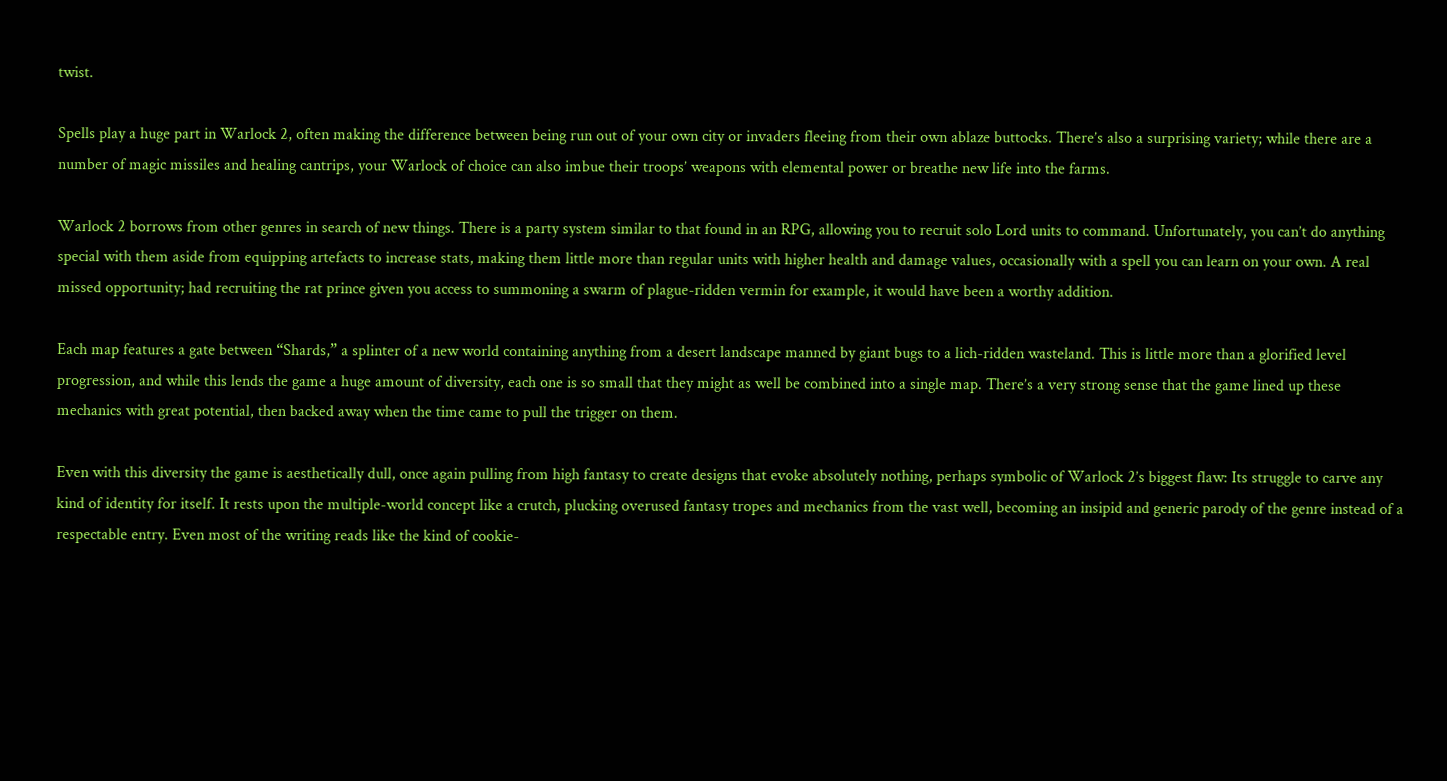twist.

Spells play a huge part in Warlock 2, often making the difference between being run out of your own city or invaders fleeing from their own ablaze buttocks. There’s also a surprising variety; while there are a number of magic missiles and healing cantrips, your Warlock of choice can also imbue their troops’ weapons with elemental power or breathe new life into the farms.

Warlock 2 borrows from other genres in search of new things. There is a party system similar to that found in an RPG, allowing you to recruit solo Lord units to command. Unfortunately, you can’t do anything special with them aside from equipping artefacts to increase stats, making them little more than regular units with higher health and damage values, occasionally with a spell you can learn on your own. A real missed opportunity; had recruiting the rat prince given you access to summoning a swarm of plague-ridden vermin for example, it would have been a worthy addition.

Each map features a gate between “Shards,” a splinter of a new world containing anything from a desert landscape manned by giant bugs to a lich-ridden wasteland. This is little more than a glorified level progression, and while this lends the game a huge amount of diversity, each one is so small that they might as well be combined into a single map. There’s a very strong sense that the game lined up these mechanics with great potential, then backed away when the time came to pull the trigger on them.

Even with this diversity the game is aesthetically dull, once again pulling from high fantasy to create designs that evoke absolutely nothing, perhaps symbolic of Warlock 2’s biggest flaw: Its struggle to carve any kind of identity for itself. It rests upon the multiple-world concept like a crutch, plucking overused fantasy tropes and mechanics from the vast well, becoming an insipid and generic parody of the genre instead of a respectable entry. Even most of the writing reads like the kind of cookie-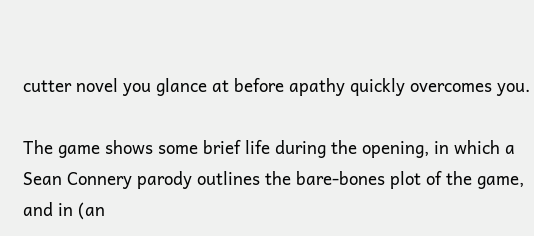cutter novel you glance at before apathy quickly overcomes you.

The game shows some brief life during the opening, in which a Sean Connery parody outlines the bare-bones plot of the game, and in (an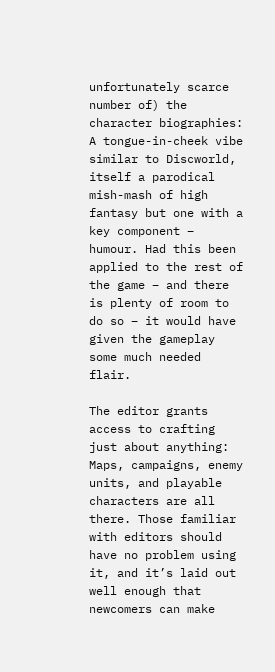unfortunately scarce number of) the character biographies: A tongue-in-cheek vibe similar to Discworld, itself a parodical mish-mash of high fantasy but one with a key component – humour. Had this been applied to the rest of the game – and there is plenty of room to do so – it would have given the gameplay some much needed flair.

The editor grants access to crafting just about anything: Maps, campaigns, enemy units, and playable characters are all there. Those familiar with editors should have no problem using it, and it’s laid out well enough that newcomers can make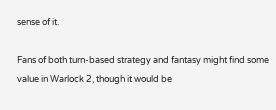sense of it.

Fans of both turn-based strategy and fantasy might find some value in Warlock 2, though it would be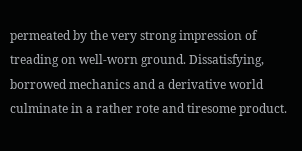permeated by the very strong impression of treading on well-worn ground. Dissatisfying, borrowed mechanics and a derivative world culminate in a rather rote and tiresome product.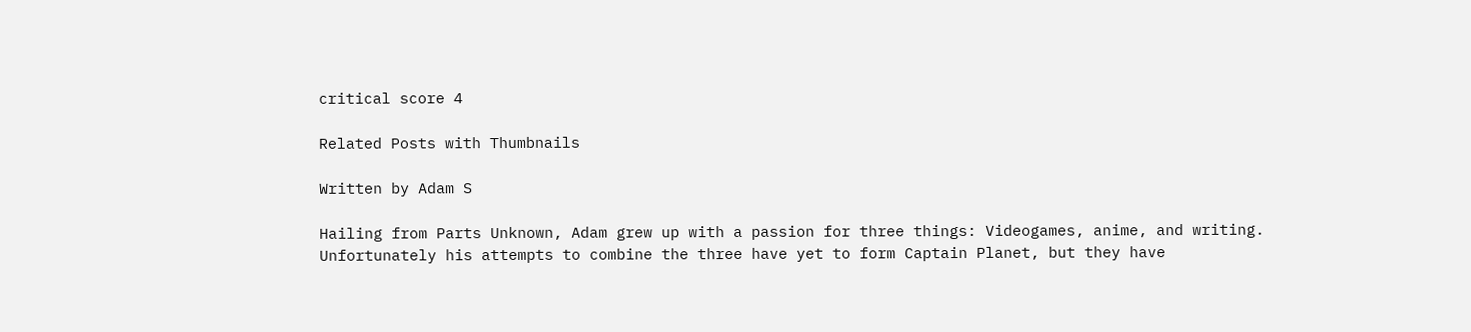critical score 4

Related Posts with Thumbnails

Written by Adam S

Hailing from Parts Unknown, Adam grew up with a passion for three things: Videogames, anime, and writing. Unfortunately his attempts to combine the three have yet to form Captain Planet, but they have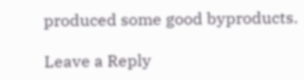produced some good byproducts.

Leave a Reply